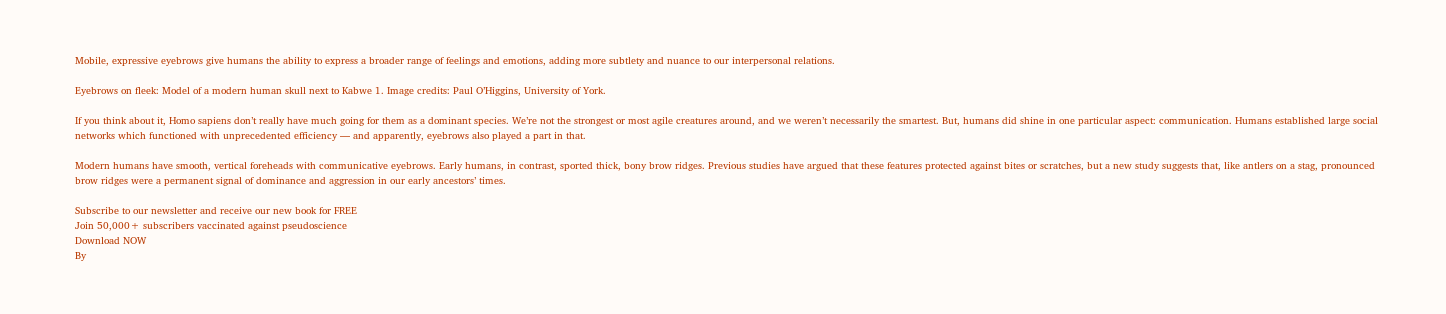Mobile, expressive eyebrows give humans the ability to express a broader range of feelings and emotions, adding more subtlety and nuance to our interpersonal relations.

Eyebrows on fleek: Model of a modern human skull next to Kabwe 1. Image credits: Paul O’Higgins, University of York.

If you think about it, Homo sapiens don’t really have much going for them as a dominant species. We’re not the strongest or most agile creatures around, and we weren’t necessarily the smartest. But, humans did shine in one particular aspect: communication. Humans established large social networks which functioned with unprecedented efficiency — and apparently, eyebrows also played a part in that.

Modern humans have smooth, vertical foreheads with communicative eyebrows. Early humans, in contrast, sported thick, bony brow ridges. Previous studies have argued that these features protected against bites or scratches, but a new study suggests that, like antlers on a stag, pronounced brow ridges were a permanent signal of dominance and aggression in our early ancestors’ times.

Subscribe to our newsletter and receive our new book for FREE
Join 50,000+ subscribers vaccinated against pseudoscience
Download NOW
By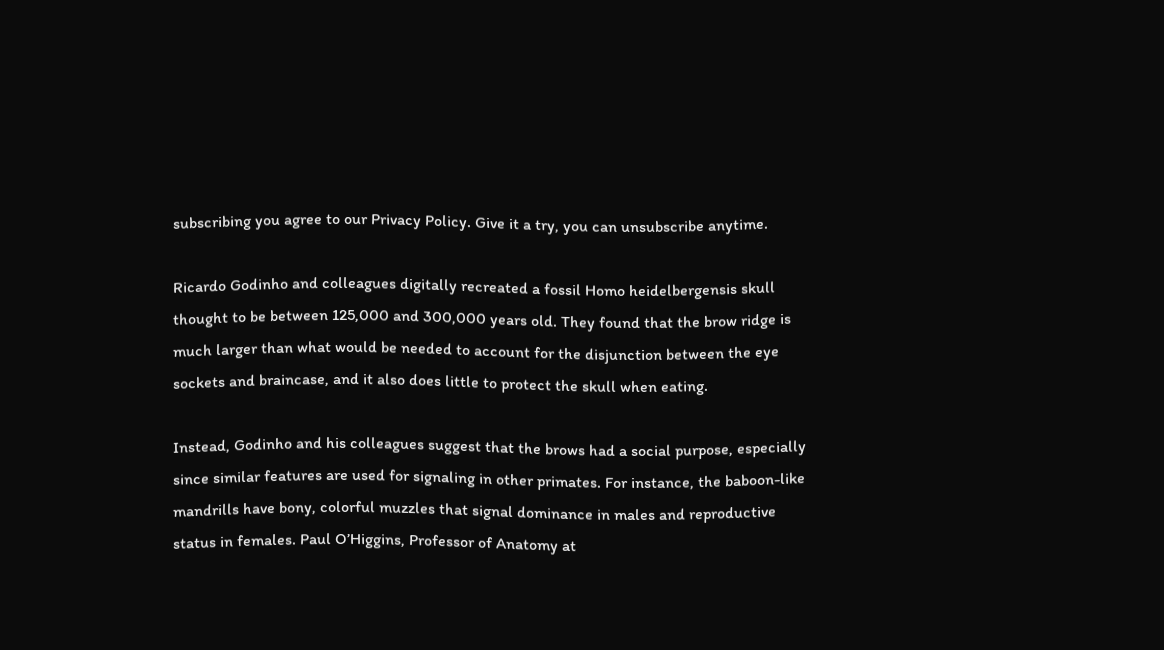subscribing you agree to our Privacy Policy. Give it a try, you can unsubscribe anytime.

Ricardo Godinho and colleagues digitally recreated a fossil Homo heidelbergensis skull thought to be between 125,000 and 300,000 years old. They found that the brow ridge is much larger than what would be needed to account for the disjunction between the eye sockets and braincase, and it also does little to protect the skull when eating.

Instead, Godinho and his colleagues suggest that the brows had a social purpose, especially since similar features are used for signaling in other primates. For instance, the baboon-like mandrills have bony, colorful muzzles that signal dominance in males and reproductive status in females. Paul O’Higgins, Professor of Anatomy at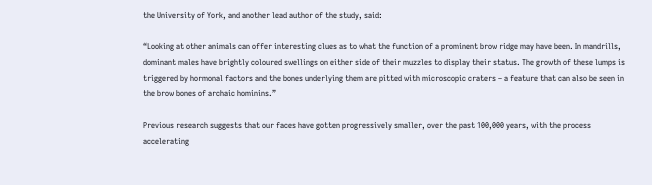the University of York, and another lead author of the study, said:

“Looking at other animals can offer interesting clues as to what the function of a prominent brow ridge may have been. In mandrills, dominant males have brightly coloured swellings on either side of their muzzles to display their status. The growth of these lumps is triggered by hormonal factors and the bones underlying them are pitted with microscopic craters – a feature that can also be seen in the brow bones of archaic hominins.”

Previous research suggests that our faces have gotten progressively smaller, over the past 100,000 years, with the process accelerating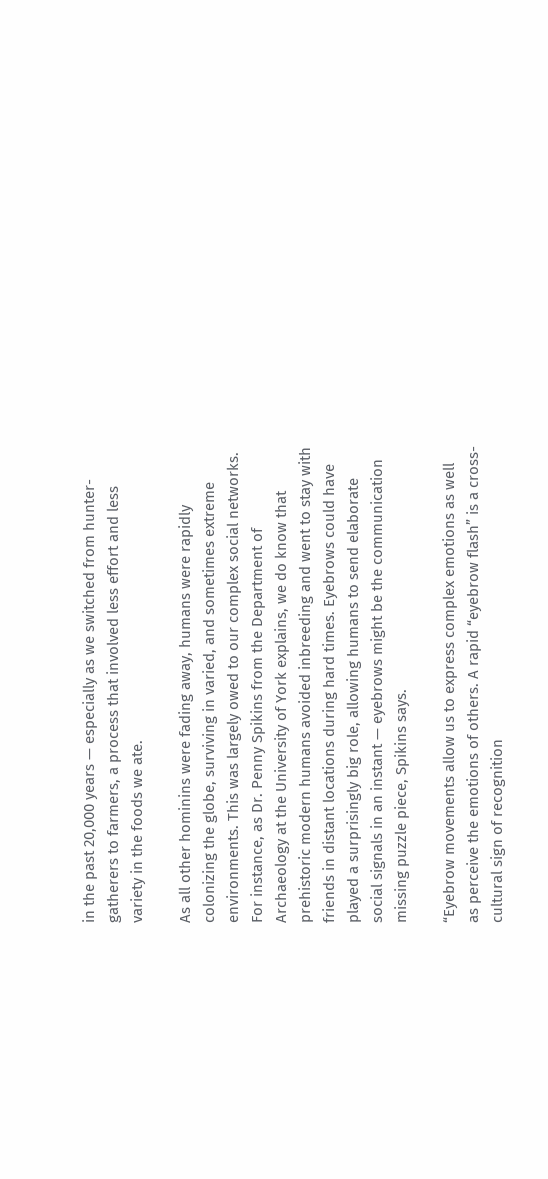in the past 20,000 years — especially as we switched from hunter-gatherers to farmers, a process that involved less effort and less variety in the foods we ate.

As all other hominins were fading away, humans were rapidly colonizing the globe, surviving in varied, and sometimes extreme environments. This was largely owed to our complex social networks. For instance, as Dr. Penny Spikins from the Department of Archaeology at the University of York explains, we do know that prehistoric modern humans avoided inbreeding and went to stay with friends in distant locations during hard times. Eyebrows could have played a surprisingly big role, allowing humans to send elaborate social signals in an instant — eyebrows might be the communication missing puzzle piece, Spikins says.

“Eyebrow movements allow us to express complex emotions as well as perceive the emotions of others. A rapid “eyebrow flash” is a cross-cultural sign of recognition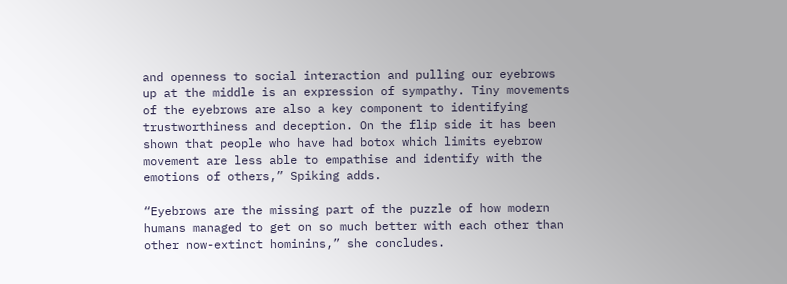and openness to social interaction and pulling our eyebrows up at the middle is an expression of sympathy. Tiny movements of the eyebrows are also a key component to identifying trustworthiness and deception. On the flip side it has been shown that people who have had botox which limits eyebrow movement are less able to empathise and identify with the emotions of others,” Spiking adds.

“Eyebrows are the missing part of the puzzle of how modern humans managed to get on so much better with each other than other now-extinct hominins,” she concludes.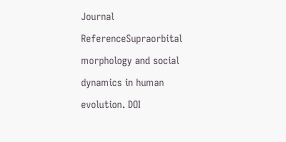Journal ReferenceSupraorbital morphology and social dynamics in human evolution. DOI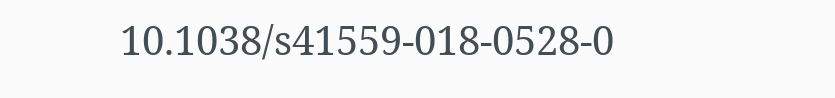10.1038/s41559-018-0528-0